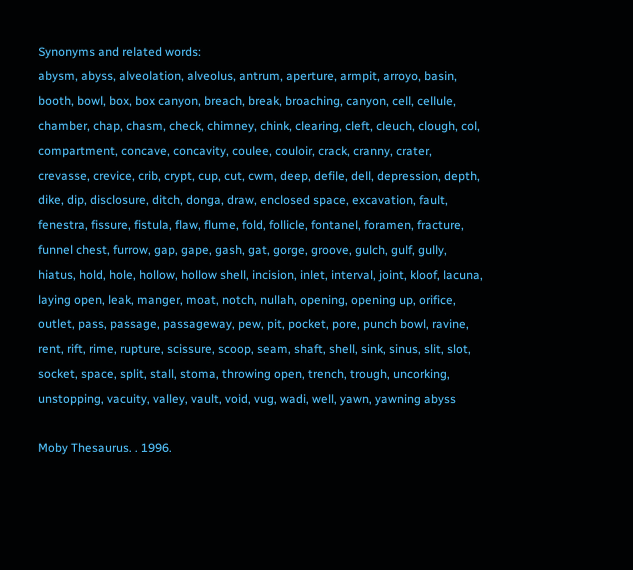Synonyms and related words:
abysm, abyss, alveolation, alveolus, antrum, aperture, armpit, arroyo, basin, booth, bowl, box, box canyon, breach, break, broaching, canyon, cell, cellule, chamber, chap, chasm, check, chimney, chink, clearing, cleft, cleuch, clough, col, compartment, concave, concavity, coulee, couloir, crack, cranny, crater, crevasse, crevice, crib, crypt, cup, cut, cwm, deep, defile, dell, depression, depth, dike, dip, disclosure, ditch, donga, draw, enclosed space, excavation, fault, fenestra, fissure, fistula, flaw, flume, fold, follicle, fontanel, foramen, fracture, funnel chest, furrow, gap, gape, gash, gat, gorge, groove, gulch, gulf, gully, hiatus, hold, hole, hollow, hollow shell, incision, inlet, interval, joint, kloof, lacuna, laying open, leak, manger, moat, notch, nullah, opening, opening up, orifice, outlet, pass, passage, passageway, pew, pit, pocket, pore, punch bowl, ravine, rent, rift, rime, rupture, scissure, scoop, seam, shaft, shell, sink, sinus, slit, slot, socket, space, split, stall, stoma, throwing open, trench, trough, uncorking, unstopping, vacuity, valley, vault, void, vug, wadi, well, yawn, yawning abyss

Moby Thesaurus. . 1996.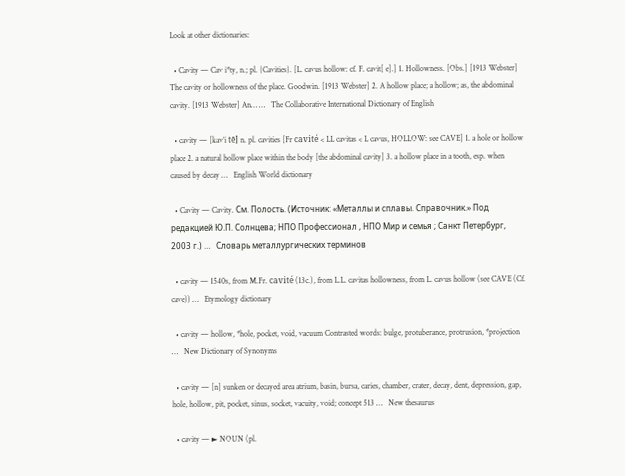Look at other dictionaries:

  • Cavity — Cav i*ty, n.; pl. {Cavities}. [L. cavus hollow: cf. F. cavit[ e].] 1. Hollowness. [Obs.] [1913 Webster] The cavity or hollowness of the place. Goodwin. [1913 Webster] 2. A hollow place; a hollow; as, the abdominal cavity. [1913 Webster] An… …   The Collaborative International Dictionary of English

  • cavity — [kav′i tē] n. pl. cavities [Fr cavité < LL cavitas < L cavus, HOLLOW: see CAVE] 1. a hole or hollow place 2. a natural hollow place within the body [the abdominal cavity] 3. a hollow place in a tooth, esp. when caused by decay …   English World dictionary

  • Cavity — Cavity. См. Полость. (Источник: «Металлы и сплавы. Справочник.» Под редакцией Ю.П. Солнцева; НПО Профессионал , НПО Мир и семья ; Санкт Петербург, 2003 г.) …   Словарь металлургических терминов

  • cavity — 1540s, from M.Fr. cavité (13c.), from L.L. cavitas hollowness, from L. cavus hollow (see CAVE (Cf. cave)) …   Etymology dictionary

  • cavity — hollow, *hole, pocket, void, vacuum Contrasted words: bulge, protuberance, protrusion, *projection …   New Dictionary of Synonyms

  • cavity — [n] sunken or decayed area atrium, basin, bursa, caries, chamber, crater, decay, dent, depression, gap, hole, hollow, pit, pocket, sinus, socket, vacuity, void; concept 513 …   New thesaurus

  • cavity — ► NOUN (pl.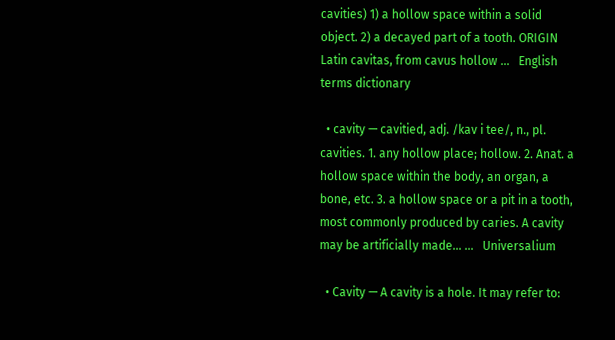cavities) 1) a hollow space within a solid object. 2) a decayed part of a tooth. ORIGIN Latin cavitas, from cavus hollow …   English terms dictionary

  • cavity — cavitied, adj. /kav i tee/, n., pl. cavities. 1. any hollow place; hollow. 2. Anat. a hollow space within the body, an organ, a bone, etc. 3. a hollow space or a pit in a tooth, most commonly produced by caries. A cavity may be artificially made… …   Universalium

  • Cavity — A cavity is a hole. It may refer to: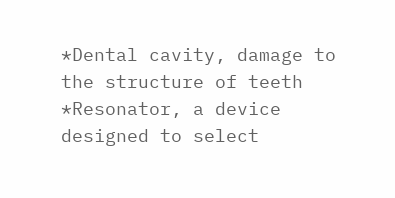*Dental cavity, damage to the structure of teeth *Resonator, a device designed to select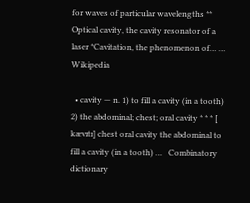for waves of particular wavelengths ** Optical cavity, the cavity resonator of a laser *Cavitation, the phenomenon of… …   Wikipedia

  • cavity — n. 1) to fill a cavity (in a tooth) 2) the abdominal; chest; oral cavity * * * [ kævɪtɪ] chest oral cavity the abdominal to fill a cavity (in a tooth) …   Combinatory dictionary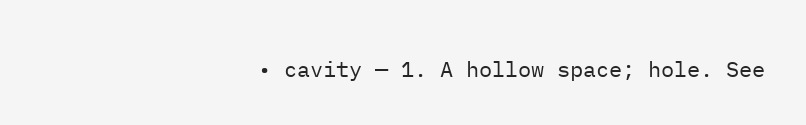• cavity — 1. A hollow space; hole. See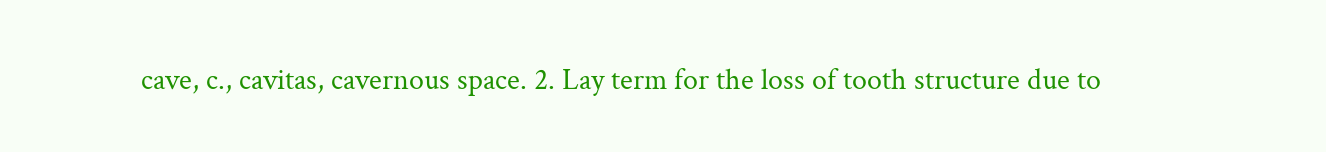cave, c., cavitas, cavernous space. 2. Lay term for the loss of tooth structure due to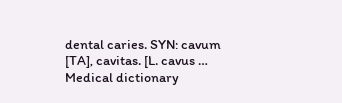dental caries. SYN: cavum [TA], cavitas. [L. cavus …   Medical dictionary